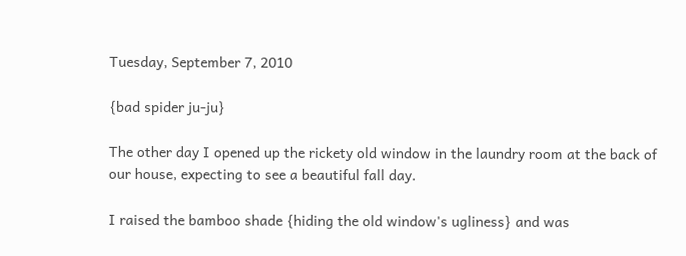Tuesday, September 7, 2010

{bad spider ju-ju}

The other day I opened up the rickety old window in the laundry room at the back of our house, expecting to see a beautiful fall day.

I raised the bamboo shade {hiding the old window's ugliness} and was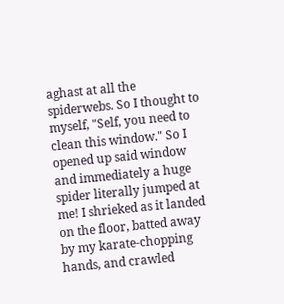aghast at all the spiderwebs. So I thought to myself, "Self, you need to clean this window." So I opened up said window and immediately a huge spider literally jumped at me! I shrieked as it landed on the floor, batted away by my karate-chopping hands, and crawled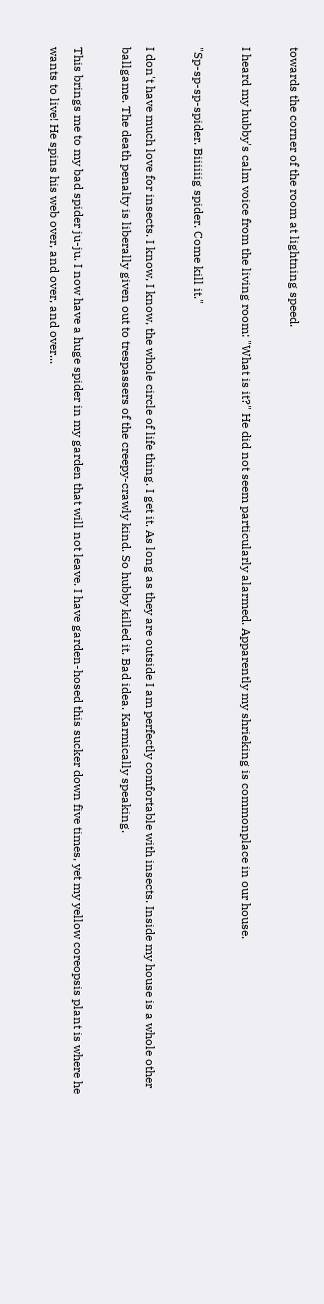towards the corner of the room at lightning speed.

I heard my hubby's calm voice from the living room: "What is it?" He did not seem particularly alarmed. Apparently my shrieking is commonplace in our house.

"Sp-sp-sp-spider. Biiiiiig spider. Come kill it."

I don't have much love for insects. I know, I know, the whole circle of life thing. I get it. As long as they are outside I am perfectly comfortable with insects. Inside my house is a whole other ballgame. The death penalty is liberally given out to trespassers of the creepy-crawly kind. So hubby killed it. Bad idea. Karmically speaking.

This brings me to my bad spider ju-ju. I now have a huge spider in my garden that will not leave. I have garden-hosed this sucker down five times, yet my yellow coreopsis plant is where he wants to live! He spins his web over, and over, and over...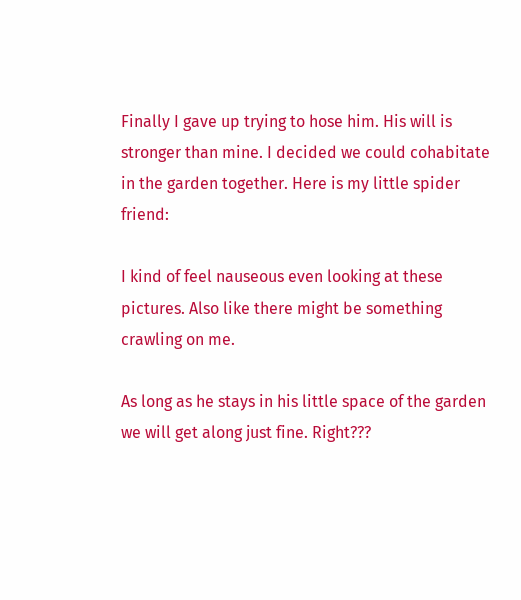Finally I gave up trying to hose him. His will is stronger than mine. I decided we could cohabitate in the garden together. Here is my little spider friend:

I kind of feel nauseous even looking at these pictures. Also like there might be something crawling on me.

As long as he stays in his little space of the garden we will get along just fine. Right???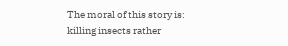The moral of this story is: killing insects rather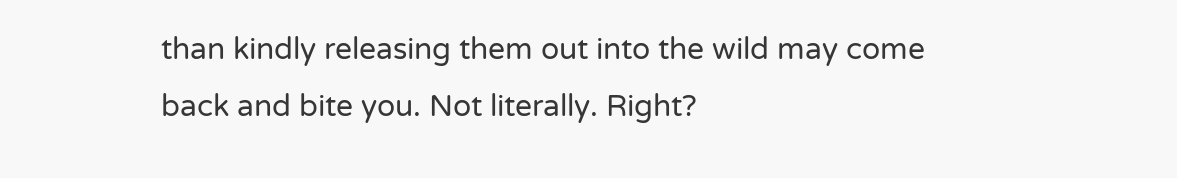than kindly releasing them out into the wild may come back and bite you. Not literally. Right?